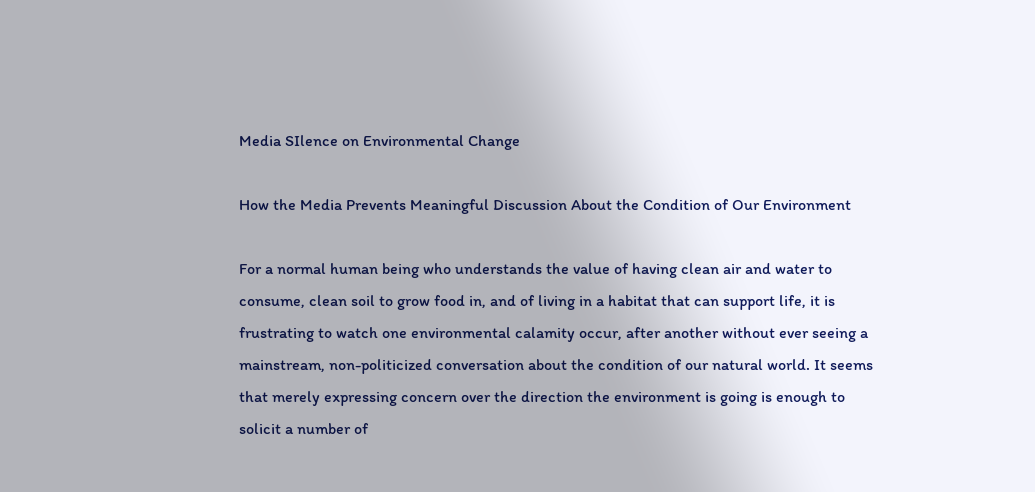Media SIlence on Environmental Change

How the Media Prevents Meaningful Discussion About the Condition of Our Environment

For a normal human being who understands the value of having clean air and water to consume, clean soil to grow food in, and of living in a habitat that can support life, it is frustrating to watch one environmental calamity occur, after another without ever seeing a mainstream, non-politicized conversation about the condition of our natural world. It seems that merely expressing concern over the direction the environment is going is enough to solicit a number of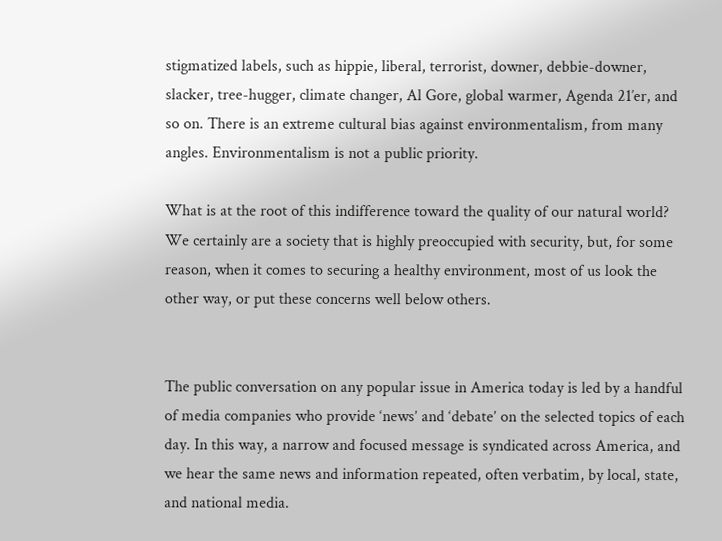stigmatized labels, such as hippie, liberal, terrorist, downer, debbie-downer, slacker, tree-hugger, climate changer, Al Gore, global warmer, Agenda 21′er, and so on. There is an extreme cultural bias against environmentalism, from many angles. Environmentalism is not a public priority.

What is at the root of this indifference toward the quality of our natural world? We certainly are a society that is highly preoccupied with security, but, for some reason, when it comes to securing a healthy environment, most of us look the other way, or put these concerns well below others.


The public conversation on any popular issue in America today is led by a handful of media companies who provide ‘news’ and ‘debate’ on the selected topics of each day. In this way, a narrow and focused message is syndicated across America, and we hear the same news and information repeated, often verbatim, by local, state, and national media.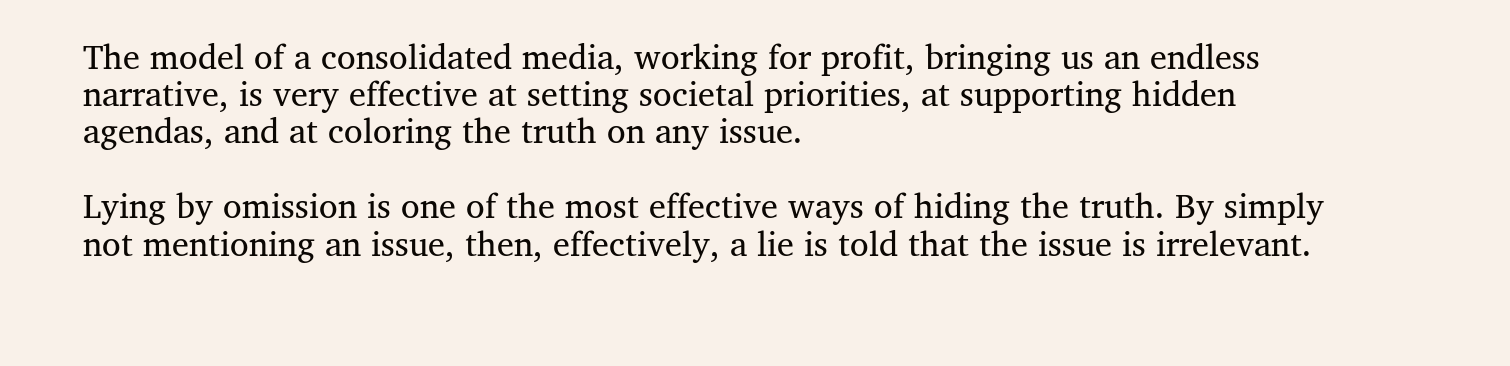The model of a consolidated media, working for profit, bringing us an endless narrative, is very effective at setting societal priorities, at supporting hidden agendas, and at coloring the truth on any issue.

Lying by omission is one of the most effective ways of hiding the truth. By simply not mentioning an issue, then, effectively, a lie is told that the issue is irrelevant.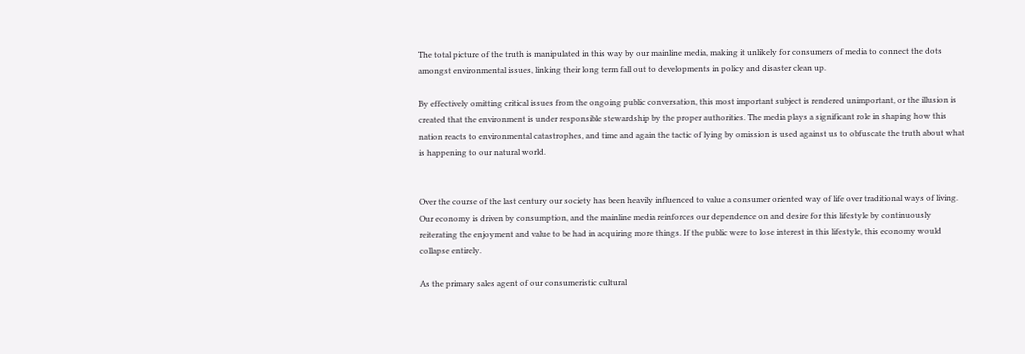The total picture of the truth is manipulated in this way by our mainline media, making it unlikely for consumers of media to connect the dots amongst environmental issues, linking their long term fall out to developments in policy and disaster clean up.

By effectively omitting critical issues from the ongoing public conversation, this most important subject is rendered unimportant, or the illusion is created that the environment is under responsible stewardship by the proper authorities. The media plays a significant role in shaping how this nation reacts to environmental catastrophes, and time and again the tactic of lying by omission is used against us to obfuscate the truth about what is happening to our natural world.


Over the course of the last century our society has been heavily influenced to value a consumer oriented way of life over traditional ways of living. Our economy is driven by consumption, and the mainline media reinforces our dependence on and desire for this lifestyle by continuously reiterating the enjoyment and value to be had in acquiring more things. If the public were to lose interest in this lifestyle, this economy would collapse entirely.

As the primary sales agent of our consumeristic cultural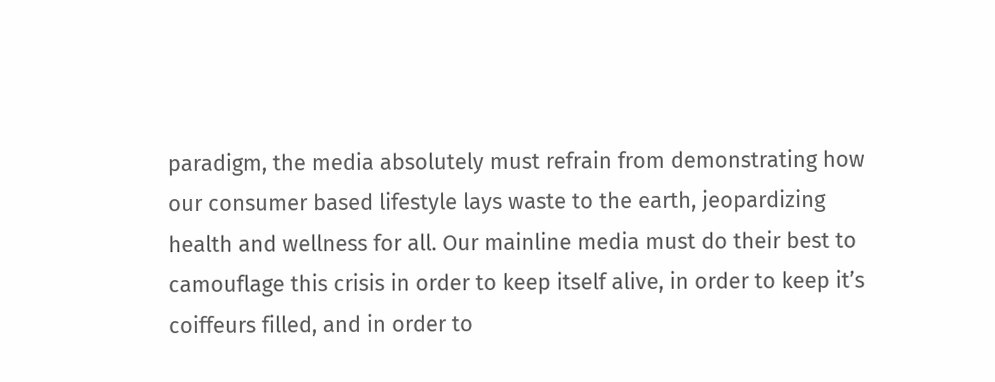paradigm, the media absolutely must refrain from demonstrating how our consumer based lifestyle lays waste to the earth, jeopardizing health and wellness for all. Our mainline media must do their best to camouflage this crisis in order to keep itself alive, in order to keep it’s coiffeurs filled, and in order to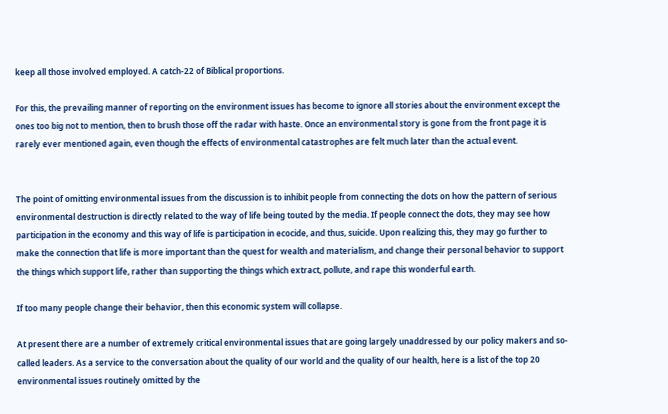keep all those involved employed. A catch-22 of Biblical proportions.

For this, the prevailing manner of reporting on the environment issues has become to ignore all stories about the environment except the ones too big not to mention, then to brush those off the radar with haste. Once an environmental story is gone from the front page it is rarely ever mentioned again, even though the effects of environmental catastrophes are felt much later than the actual event.


The point of omitting environmental issues from the discussion is to inhibit people from connecting the dots on how the pattern of serious environmental destruction is directly related to the way of life being touted by the media. If people connect the dots, they may see how participation in the economy and this way of life is participation in ecocide, and thus, suicide. Upon realizing this, they may go further to make the connection that life is more important than the quest for wealth and materialism, and change their personal behavior to support the things which support life, rather than supporting the things which extract, pollute, and rape this wonderful earth.

If too many people change their behavior, then this economic system will collapse.

At present there are a number of extremely critical environmental issues that are going largely unaddressed by our policy makers and so-called leaders. As a service to the conversation about the quality of our world and the quality of our health, here is a list of the top 20 environmental issues routinely omitted by the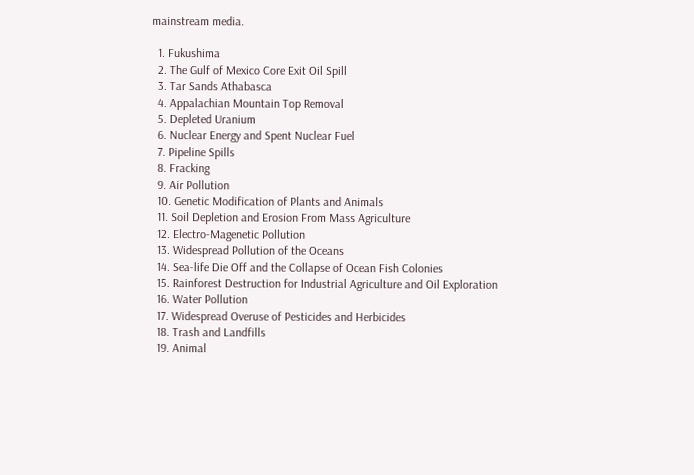mainstream media.

  1. Fukushima
  2. The Gulf of Mexico Core Exit Oil Spill
  3. Tar Sands Athabasca
  4. Appalachian Mountain Top Removal
  5. Depleted Uranium
  6. Nuclear Energy and Spent Nuclear Fuel
  7. Pipeline Spills
  8. Fracking
  9. Air Pollution
  10. Genetic Modification of Plants and Animals
  11. Soil Depletion and Erosion From Mass Agriculture
  12. Electro-Magenetic Pollution
  13. Widespread Pollution of the Oceans
  14. Sea-life Die Off and the Collapse of Ocean Fish Colonies
  15. Rainforest Destruction for Industrial Agriculture and Oil Exploration
  16. Water Pollution
  17. Widespread Overuse of Pesticides and Herbicides
  18. Trash and Landfills
  19. Animal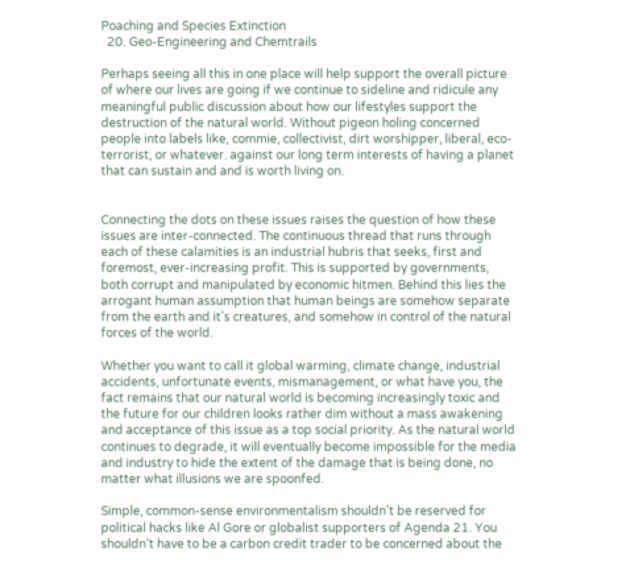Poaching and Species Extinction
  20. Geo-Engineering and Chemtrails

Perhaps seeing all this in one place will help support the overall picture of where our lives are going if we continue to sideline and ridicule any meaningful public discussion about how our lifestyles support the destruction of the natural world. Without pigeon holing concerned people into labels like, commie, collectivist, dirt worshipper, liberal, eco-terrorist, or whatever. against our long term interests of having a planet that can sustain and and is worth living on.


Connecting the dots on these issues raises the question of how these issues are inter-connected. The continuous thread that runs through each of these calamities is an industrial hubris that seeks, first and foremost, ever-increasing profit. This is supported by governments, both corrupt and manipulated by economic hitmen. Behind this lies the arrogant human assumption that human beings are somehow separate from the earth and it’s creatures, and somehow in control of the natural forces of the world.

Whether you want to call it global warming, climate change, industrial accidents, unfortunate events, mismanagement, or what have you, the fact remains that our natural world is becoming increasingly toxic and the future for our children looks rather dim without a mass awakening and acceptance of this issue as a top social priority. As the natural world continues to degrade, it will eventually become impossible for the media and industry to hide the extent of the damage that is being done, no matter what illusions we are spoonfed.

Simple, common-sense environmentalism shouldn’t be reserved for political hacks like Al Gore or globalist supporters of Agenda 21. You shouldn’t have to be a carbon credit trader to be concerned about the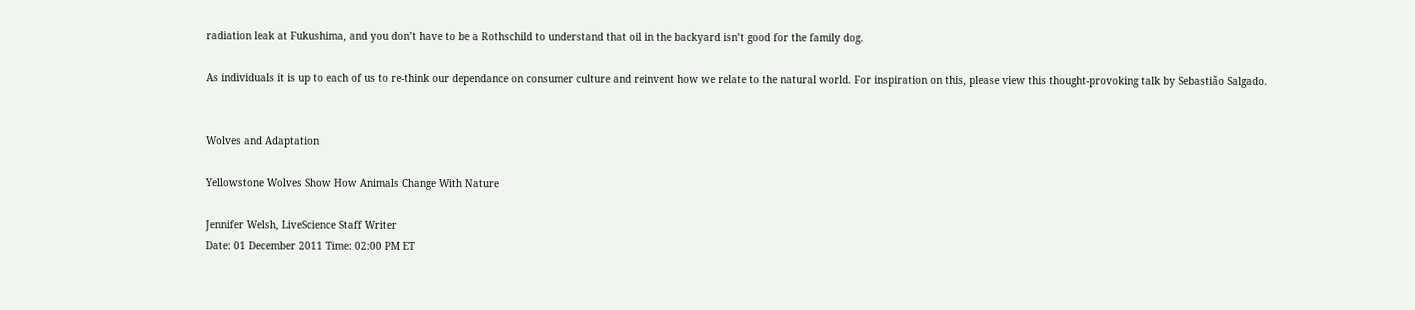radiation leak at Fukushima, and you don’t have to be a Rothschild to understand that oil in the backyard isn’t good for the family dog.

As individuals it is up to each of us to re-think our dependance on consumer culture and reinvent how we relate to the natural world. For inspiration on this, please view this thought-provoking talk by Sebastião Salgado.


Wolves and Adaptation

Yellowstone Wolves Show How Animals Change With Nature

Jennifer Welsh, LiveScience Staff Writer
Date: 01 December 2011 Time: 02:00 PM ET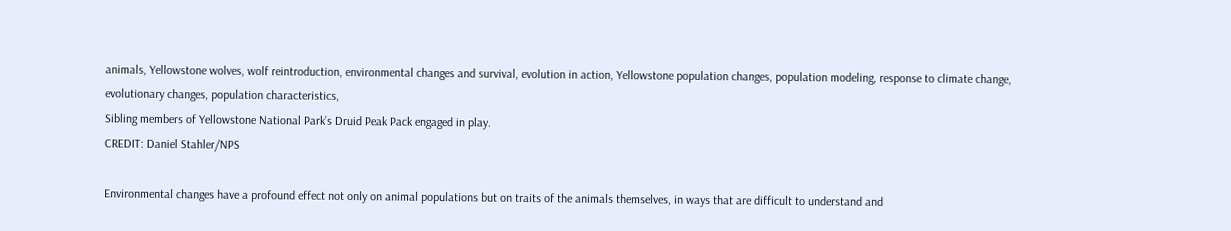animals, Yellowstone wolves, wolf reintroduction, environmental changes and survival, evolution in action, Yellowstone population changes, population modeling, response to climate change, evolutionary changes, population characteristics,
Sibling members of Yellowstone National Park’s Druid Peak Pack engaged in play.
CREDIT: Daniel Stahler/NPS

Environmental changes have a profound effect not only on animal populations but on traits of the animals themselves, in ways that are difficult to understand and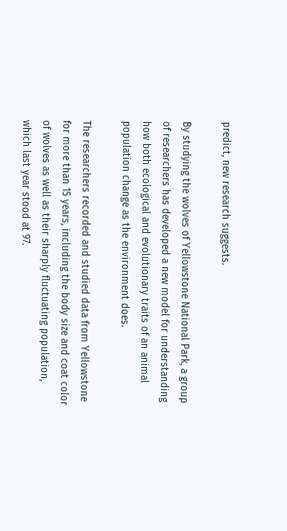predict, new research suggests.

By studying the wolves of Yellowstone National Park, a group of researchers has developed a new model for understanding how both ecological and evolutionary traits of an animal population change as the environment does.

The researchers recorded and studied data from Yellowstone for more than 15 years, including the body size and coat color of wolves as well as their sharply fluctuating population, which last year stood at 97.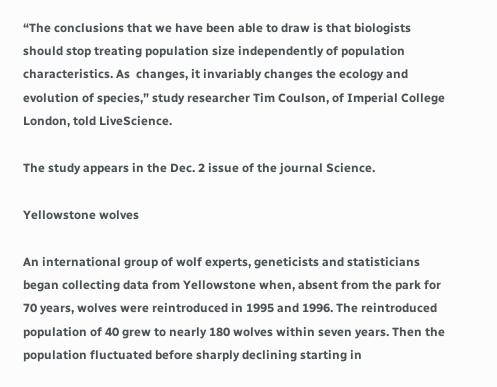“The conclusions that we have been able to draw is that biologists should stop treating population size independently of population characteristics. As  changes, it invariably changes the ecology and evolution of species,” study researcher Tim Coulson, of Imperial College London, told LiveScience.

The study appears in the Dec. 2 issue of the journal Science.

Yellowstone wolves

An international group of wolf experts, geneticists and statisticians began collecting data from Yellowstone when, absent from the park for 70 years, wolves were reintroduced in 1995 and 1996. The reintroduced population of 40 grew to nearly 180 wolves within seven years. Then the population fluctuated before sharply declining starting in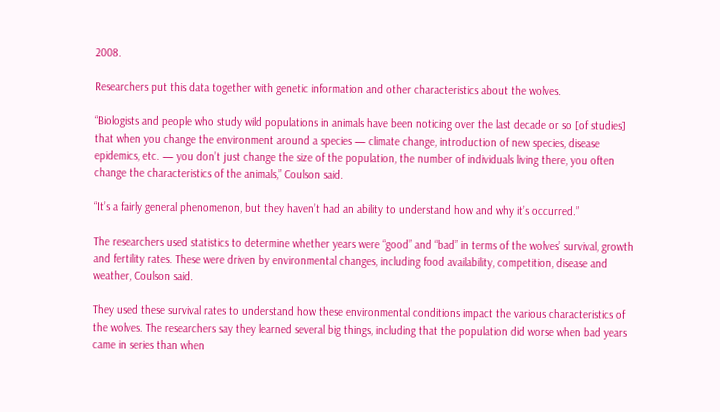2008.

Researchers put this data together with genetic information and other characteristics about the wolves.

“Biologists and people who study wild populations in animals have been noticing over the last decade or so [of studies] that when you change the environment around a species — climate change, introduction of new species, disease epidemics, etc. — you don’t just change the size of the population, the number of individuals living there, you often change the characteristics of the animals,” Coulson said.

“It’s a fairly general phenomenon, but they haven’t had an ability to understand how and why it’s occurred.”

The researchers used statistics to determine whether years were “good” and “bad” in terms of the wolves’ survival, growth and fertility rates. These were driven by environmental changes, including food availability, competition, disease and weather, Coulson said.

They used these survival rates to understand how these environmental conditions impact the various characteristics of the wolves. The researchers say they learned several big things, including that the population did worse when bad years came in series than when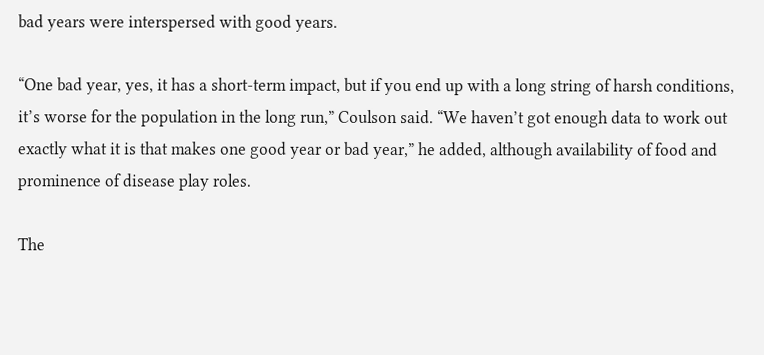bad years were interspersed with good years.

“One bad year, yes, it has a short-term impact, but if you end up with a long string of harsh conditions, it’s worse for the population in the long run,” Coulson said. “We haven’t got enough data to work out exactly what it is that makes one good year or bad year,” he added, although availability of food and prominence of disease play roles.

The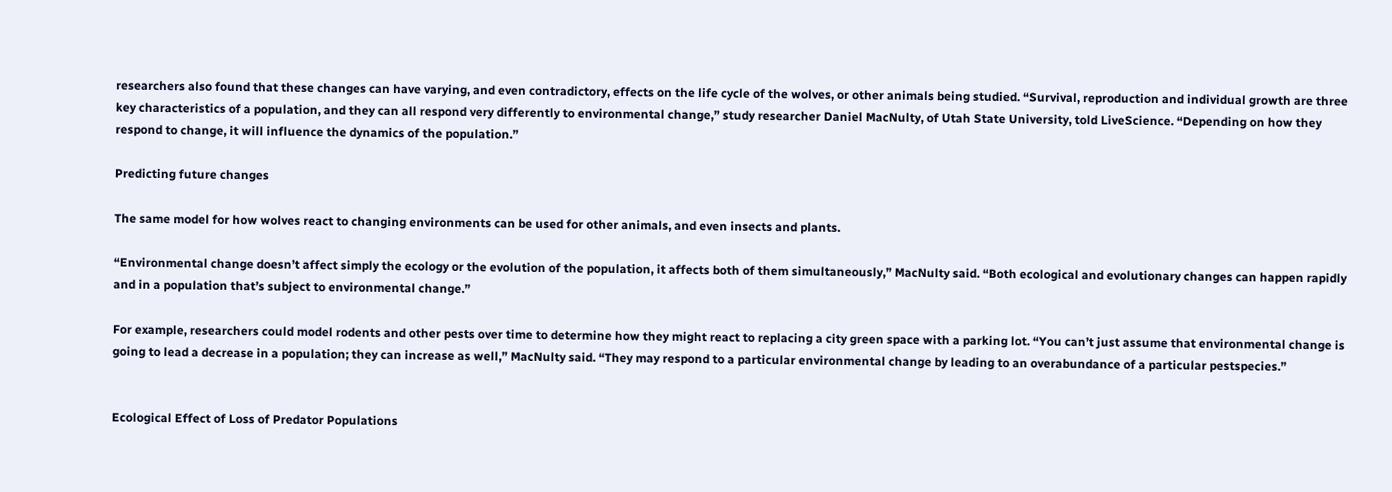researchers also found that these changes can have varying, and even contradictory, effects on the life cycle of the wolves, or other animals being studied. “Survival, reproduction and individual growth are three key characteristics of a population, and they can all respond very differently to environmental change,” study researcher Daniel MacNulty, of Utah State University, told LiveScience. “Depending on how they respond to change, it will influence the dynamics of the population.”

Predicting future changes

The same model for how wolves react to changing environments can be used for other animals, and even insects and plants.

“Environmental change doesn’t affect simply the ecology or the evolution of the population, it affects both of them simultaneously,” MacNulty said. “Both ecological and evolutionary changes can happen rapidly and in a population that’s subject to environmental change.”

For example, researchers could model rodents and other pests over time to determine how they might react to replacing a city green space with a parking lot. “You can’t just assume that environmental change is going to lead a decrease in a population; they can increase as well,” MacNulty said. “They may respond to a particular environmental change by leading to an overabundance of a particular pestspecies.”


Ecological Effect of Loss of Predator Populations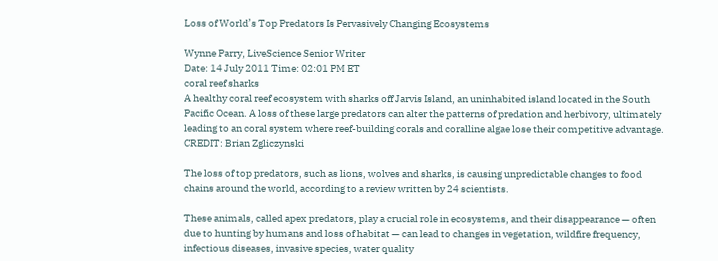Loss of World’s Top Predators Is Pervasively Changing Ecosystems

Wynne Parry, LiveScience Senior Writer
Date: 14 July 2011 Time: 02:01 PM ET
coral reef sharks
A healthy coral reef ecosystem with sharks off Jarvis Island, an uninhabited island located in the South Pacific Ocean. A loss of these large predators can alter the patterns of predation and herbivory, ultimately leading to an coral system where reef-building corals and coralline algae lose their competitive advantage.
CREDIT: Brian Zgliczynski

The loss of top predators, such as lions, wolves and sharks, is causing unpredictable changes to food chains around the world, according to a review written by 24 scientists.

These animals, called apex predators, play a crucial role in ecosystems, and their disappearance — often due to hunting by humans and loss of habitat — can lead to changes in vegetation, wildfire frequency, infectious diseases, invasive species, water quality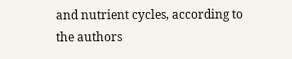and nutrient cycles, according to the authors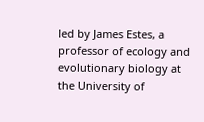led by James Estes, a professor of ecology and evolutionary biology at the University of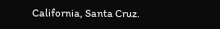California, Santa Cruz.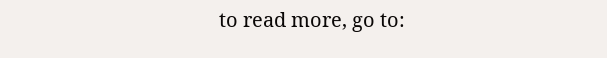to read more, go to: